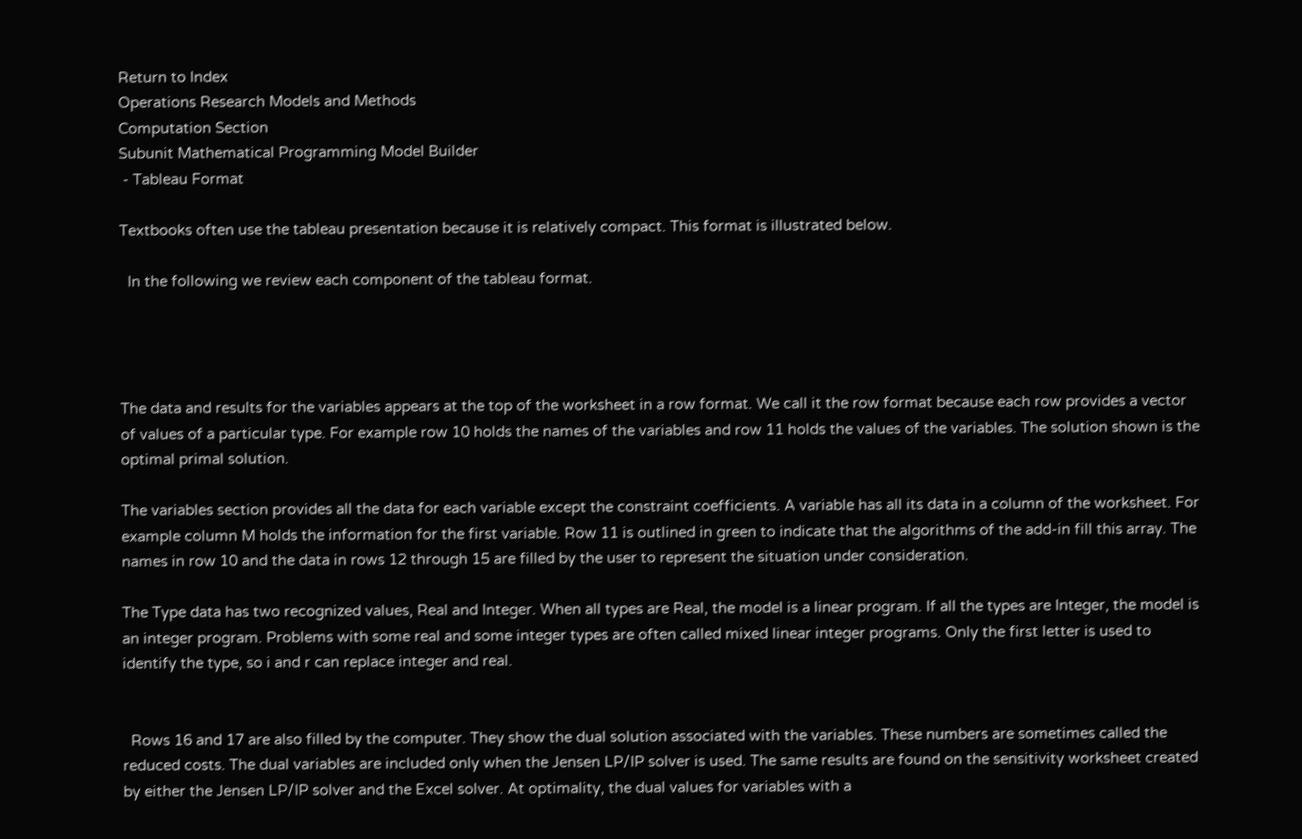Return to Index
Operations Research Models and Methods
Computation Section
Subunit Mathematical Programming Model Builder
 - Tableau Format

Textbooks often use the tableau presentation because it is relatively compact. This format is illustrated below.

  In the following we review each component of the tableau format.




The data and results for the variables appears at the top of the worksheet in a row format. We call it the row format because each row provides a vector of values of a particular type. For example row 10 holds the names of the variables and row 11 holds the values of the variables. The solution shown is the optimal primal solution.

The variables section provides all the data for each variable except the constraint coefficients. A variable has all its data in a column of the worksheet. For example column M holds the information for the first variable. Row 11 is outlined in green to indicate that the algorithms of the add-in fill this array. The names in row 10 and the data in rows 12 through 15 are filled by the user to represent the situation under consideration.

The Type data has two recognized values, Real and Integer. When all types are Real, the model is a linear program. If all the types are Integer, the model is an integer program. Problems with some real and some integer types are often called mixed linear integer programs. Only the first letter is used to identify the type, so i and r can replace integer and real.


  Rows 16 and 17 are also filled by the computer. They show the dual solution associated with the variables. These numbers are sometimes called the reduced costs. The dual variables are included only when the Jensen LP/IP solver is used. The same results are found on the sensitivity worksheet created by either the Jensen LP/IP solver and the Excel solver. At optimality, the dual values for variables with a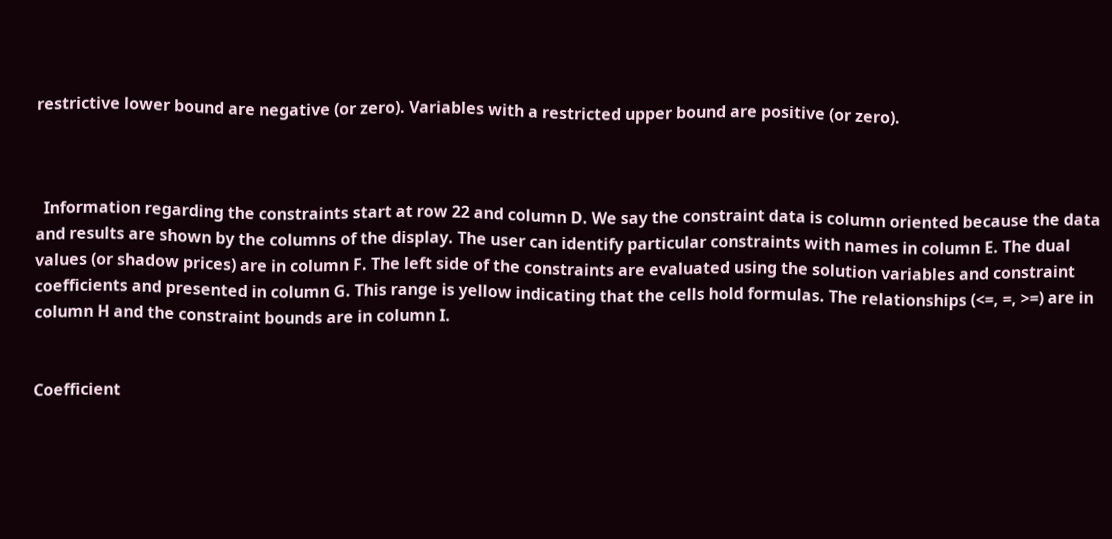restrictive lower bound are negative (or zero). Variables with a restricted upper bound are positive (or zero).



  Information regarding the constraints start at row 22 and column D. We say the constraint data is column oriented because the data and results are shown by the columns of the display. The user can identify particular constraints with names in column E. The dual values (or shadow prices) are in column F. The left side of the constraints are evaluated using the solution variables and constraint coefficients and presented in column G. This range is yellow indicating that the cells hold formulas. The relationships (<=, =, >=) are in column H and the constraint bounds are in column I.


Coefficient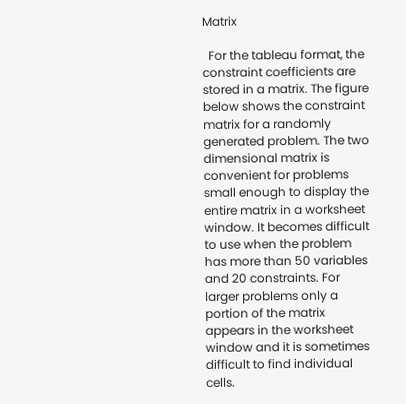Matrix

  For the tableau format, the constraint coefficients are stored in a matrix. The figure below shows the constraint matrix for a randomly generated problem. The two dimensional matrix is convenient for problems small enough to display the entire matrix in a worksheet window. It becomes difficult to use when the problem has more than 50 variables and 20 constraints. For larger problems only a portion of the matrix appears in the worksheet window and it is sometimes difficult to find individual cells.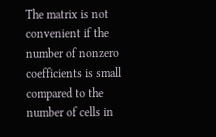The matrix is not convenient if the number of nonzero coefficients is small compared to the number of cells in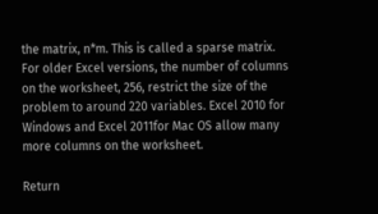the matrix, n*m. This is called a sparse matrix. For older Excel versions, the number of columns on the worksheet, 256, restrict the size of the problem to around 220 variables. Excel 2010 for Windows and Excel 2011for Mac OS allow many more columns on the worksheet.

Return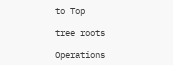to Top

tree roots

Operations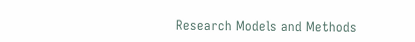Research Models and Methods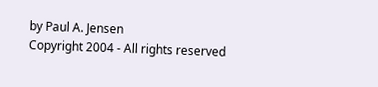by Paul A. Jensen
Copyright 2004 - All rights reserved